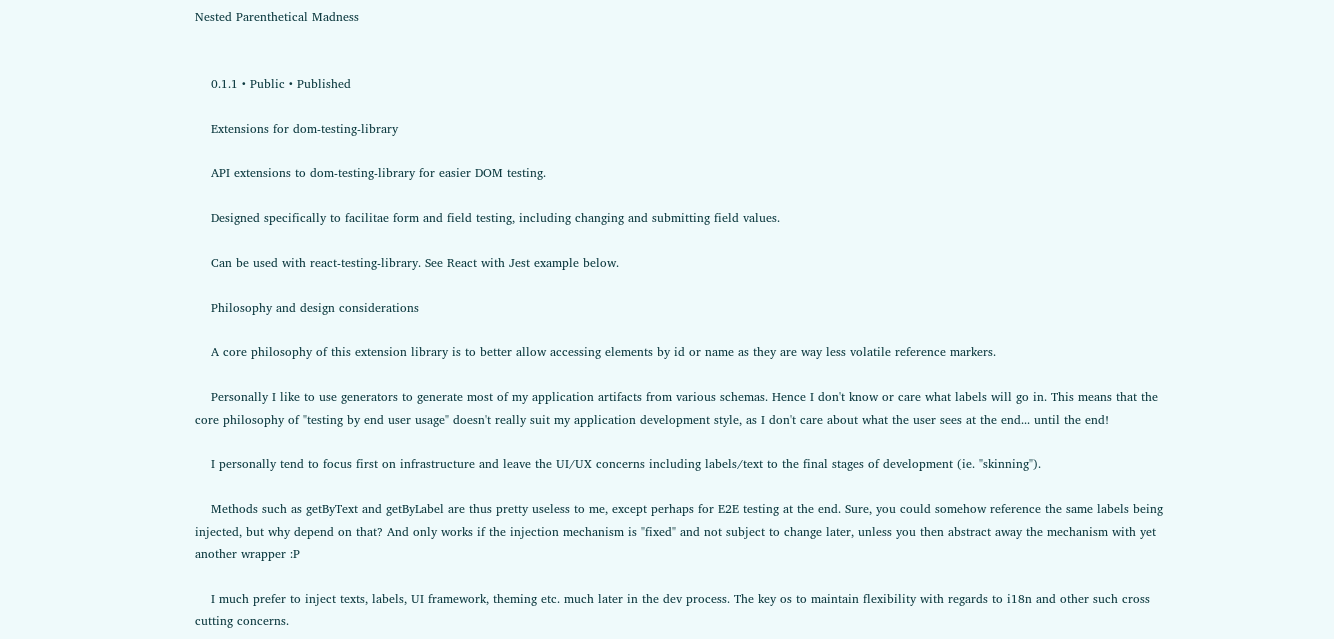Nested Parenthetical Madness


    0.1.1 • Public • Published

    Extensions for dom-testing-library

    API extensions to dom-testing-library for easier DOM testing.

    Designed specifically to facilitae form and field testing, including changing and submitting field values.

    Can be used with react-testing-library. See React with Jest example below.

    Philosophy and design considerations

    A core philosophy of this extension library is to better allow accessing elements by id or name as they are way less volatile reference markers.

    Personally I like to use generators to generate most of my application artifacts from various schemas. Hence I don't know or care what labels will go in. This means that the core philosophy of "testing by end user usage" doesn't really suit my application development style, as I don't care about what the user sees at the end... until the end!

    I personally tend to focus first on infrastructure and leave the UI/UX concerns including labels/text to the final stages of development (ie. "skinning").

    Methods such as getByText and getByLabel are thus pretty useless to me, except perhaps for E2E testing at the end. Sure, you could somehow reference the same labels being injected, but why depend on that? And only works if the injection mechanism is "fixed" and not subject to change later, unless you then abstract away the mechanism with yet another wrapper :P

    I much prefer to inject texts, labels, UI framework, theming etc. much later in the dev process. The key os to maintain flexibility with regards to i18n and other such cross cutting concerns.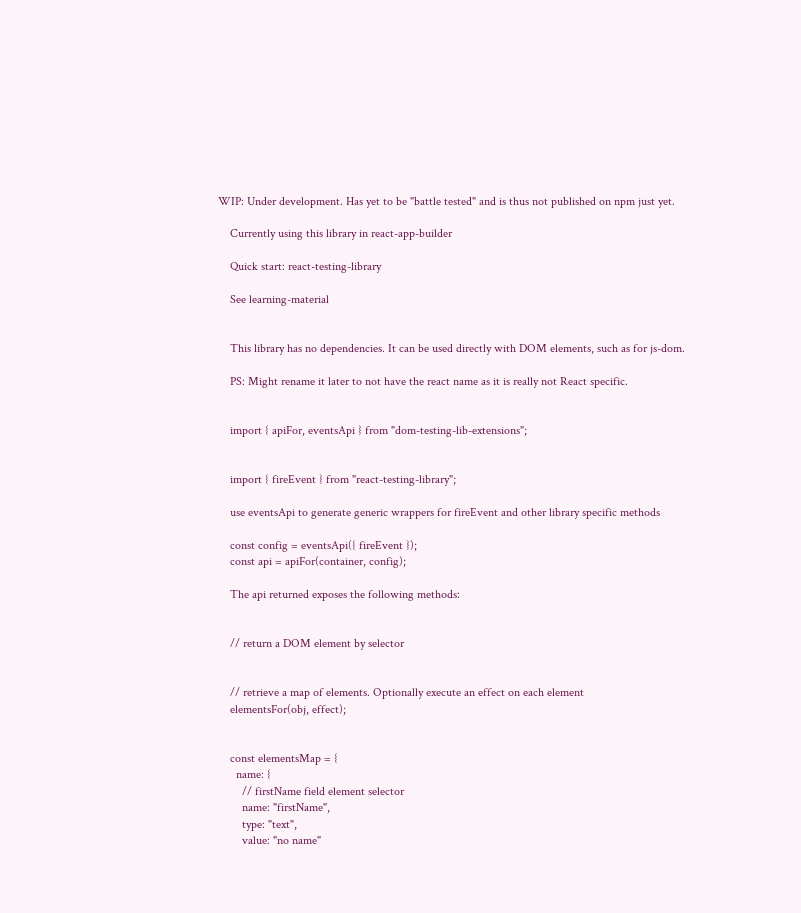WIP: Under development. Has yet to be "battle tested" and is thus not published on npm just yet.

    Currently using this library in react-app-builder

    Quick start: react-testing-library

    See learning-material


    This library has no dependencies. It can be used directly with DOM elements, such as for js-dom.

    PS: Might rename it later to not have the react name as it is really not React specific.


    import { apiFor, eventsApi } from "dom-testing-lib-extensions";


    import { fireEvent } from "react-testing-library";

    use eventsApi to generate generic wrappers for fireEvent and other library specific methods

    const config = eventsApi({ fireEvent });
    const api = apiFor(container, config);

    The api returned exposes the following methods:


    // return a DOM element by selector


    // retrieve a map of elements. Optionally execute an effect on each element
    elementsFor(obj, effect);


    const elementsMap = {
      name: {
        // firstName field element selector
        name: "firstName",
        type: "text",
        value: "no name"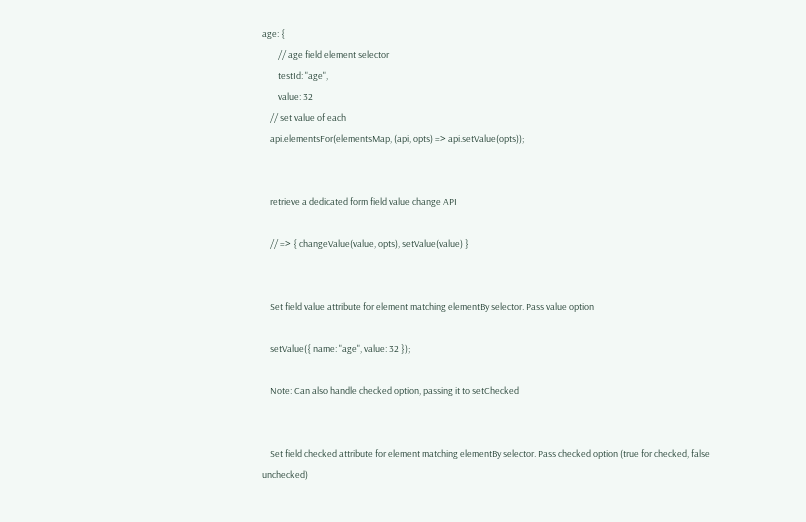age: {
        // age field element selector
        testId: "age",
        value: 32
    // set value of each
    api.elementsFor(elementsMap, (api, opts) => api.setValue(opts));


    retrieve a dedicated form field value change API

    // => { changeValue(value, opts), setValue(value) }


    Set field value attribute for element matching elementBy selector. Pass value option

    setValue({ name: "age", value: 32 });

    Note: Can also handle checked option, passing it to setChecked


    Set field checked attribute for element matching elementBy selector. Pass checked option (true for checked, false unchecked)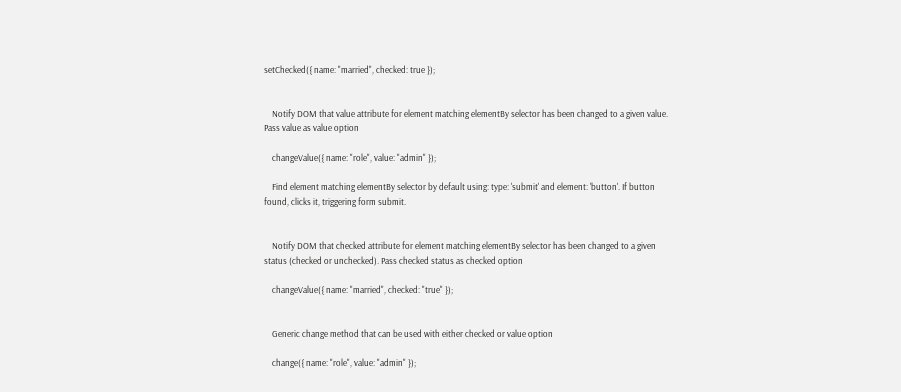setChecked({ name: "married", checked: true });


    Notify DOM that value attribute for element matching elementBy selector has been changed to a given value. Pass value as value option

    changeValue({ name: "role", value: "admin" });

    Find element matching elementBy selector by default using: type: 'submit' and element: 'button'. If button found, clicks it, triggering form submit.


    Notify DOM that checked attribute for element matching elementBy selector has been changed to a given status (checked or unchecked). Pass checked status as checked option

    changeValue({ name: "married", checked: "true" });


    Generic change method that can be used with either checked or value option

    change({ name: "role", value: "admin" });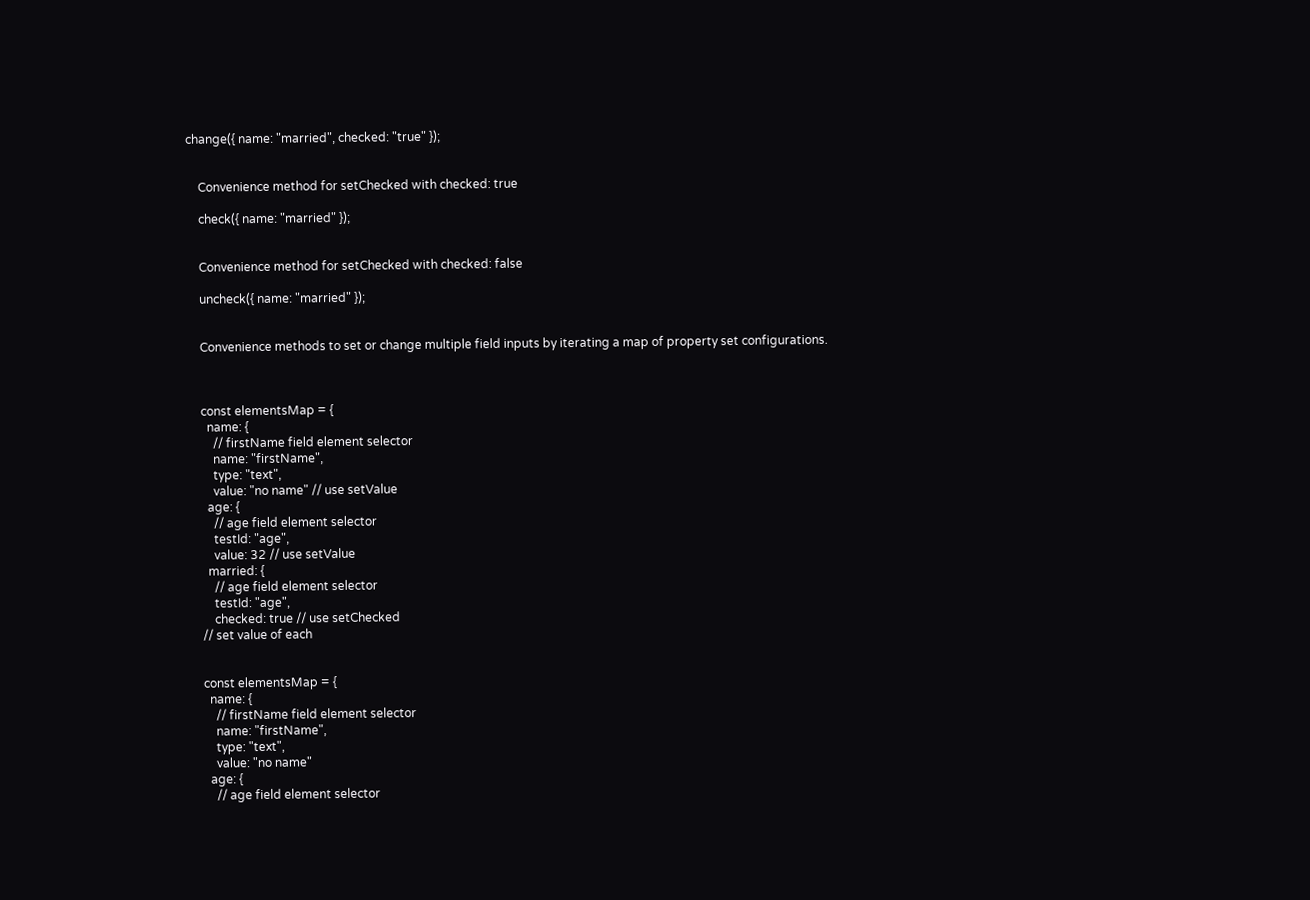change({ name: "married", checked: "true" });


    Convenience method for setChecked with checked: true

    check({ name: "married" });


    Convenience method for setChecked with checked: false

    uncheck({ name: "married" });


    Convenience methods to set or change multiple field inputs by iterating a map of property set configurations.



    const elementsMap = {
      name: {
        // firstName field element selector
        name: "firstName",
        type: "text",
        value: "no name" // use setValue
      age: {
        // age field element selector
        testId: "age",
        value: 32 // use setValue
      married: {
        // age field element selector
        testId: "age",
        checked: true // use setChecked
    // set value of each


    const elementsMap = {
      name: {
        // firstName field element selector
        name: "firstName",
        type: "text",
        value: "no name"
      age: {
        // age field element selector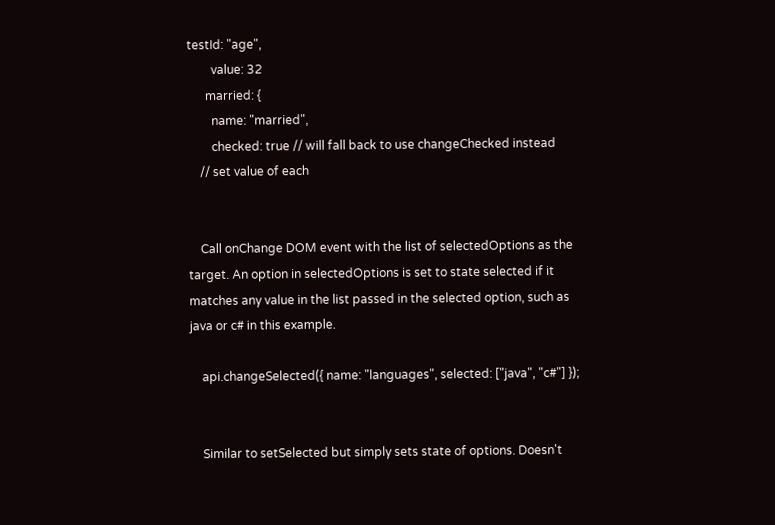testId: "age",
        value: 32
      married: {
        name: "married",
        checked: true // will fall back to use changeChecked instead
    // set value of each


    Call onChange DOM event with the list of selectedOptions as the target. An option in selectedOptions is set to state selected if it matches any value in the list passed in the selected option, such as java or c# in this example.

    api.changeSelected({ name: "languages", selected: ["java", "c#"] });


    Similar to setSelected but simply sets state of options. Doesn't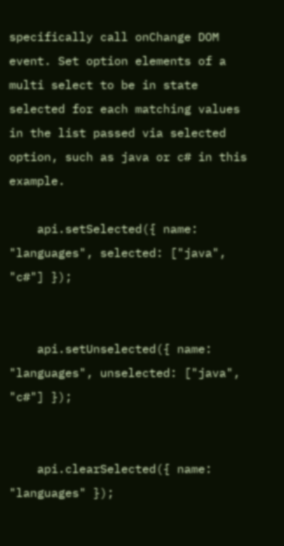specifically call onChange DOM event. Set option elements of a multi select to be in state selected for each matching values in the list passed via selected option, such as java or c# in this example.

    api.setSelected({ name: "languages", selected: ["java", "c#"] });


    api.setUnselected({ name: "languages", unselected: ["java", "c#"] });


    api.clearSelected({ name: "languages" });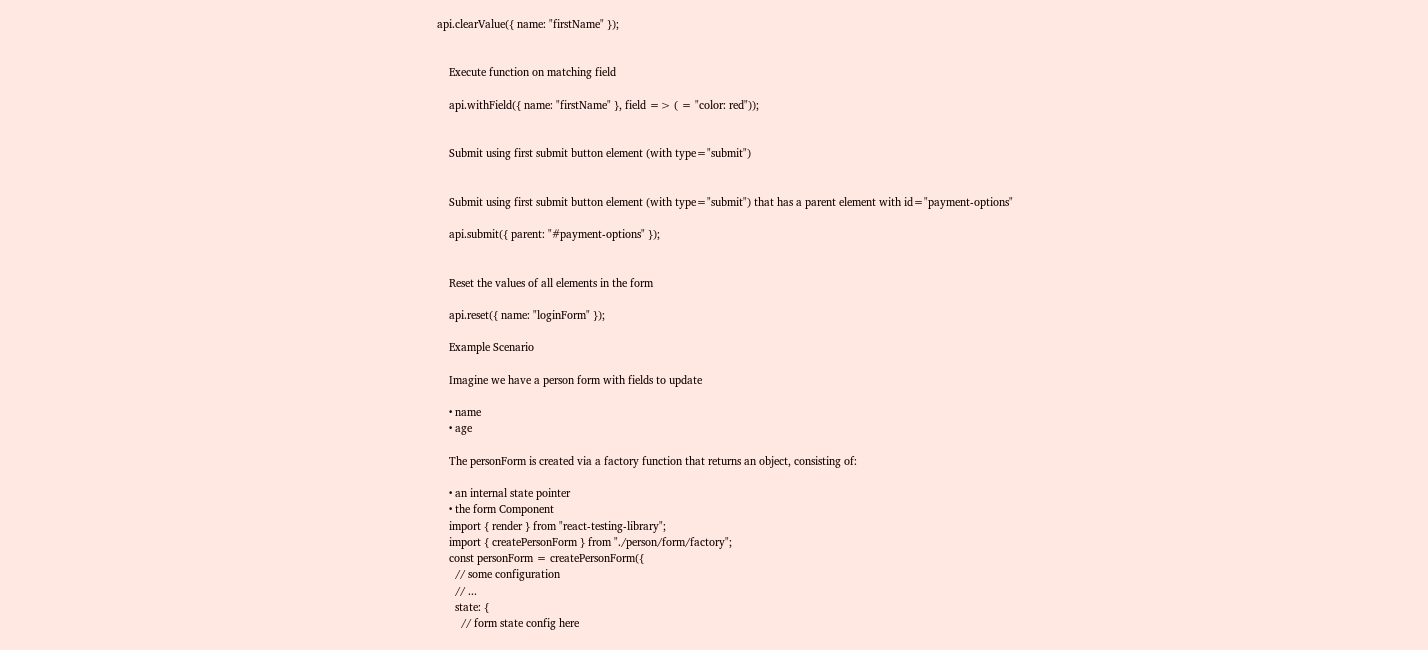api.clearValue({ name: "firstName" });


    Execute function on matching field

    api.withField({ name: "firstName" }, field => ( = "color: red"));


    Submit using first submit button element (with type="submit")


    Submit using first submit button element (with type="submit") that has a parent element with id="payment-options"

    api.submit({ parent: "#payment-options" });


    Reset the values of all elements in the form

    api.reset({ name: "loginForm" });

    Example Scenario

    Imagine we have a person form with fields to update

    • name
    • age

    The personForm is created via a factory function that returns an object, consisting of:

    • an internal state pointer
    • the form Component
    import { render } from "react-testing-library";
    import { createPersonForm } from "./person/form/factory";
    const personForm = createPersonForm({
      // some configuration
      // ...
      state: {
        // form state config here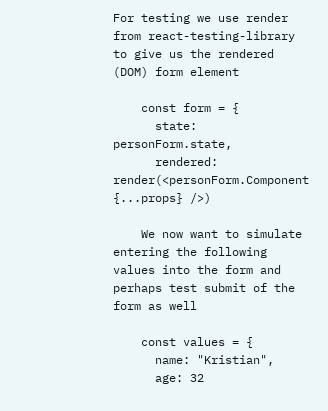For testing we use render from react-testing-library to give us the rendered (DOM) form element

    const form = {
      state: personForm.state,
      rendered: render(<personForm.Component {...props} />)

    We now want to simulate entering the following values into the form and perhaps test submit of the form as well

    const values = {
      name: "Kristian",
      age: 32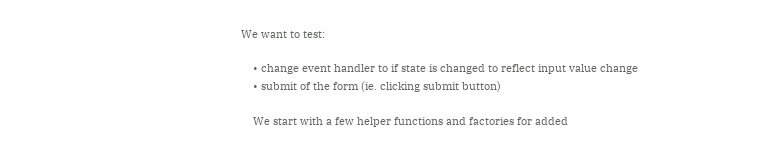We want to test:

    • change event handler to if state is changed to reflect input value change
    • submit of the form (ie. clicking submit button)

    We start with a few helper functions and factories for added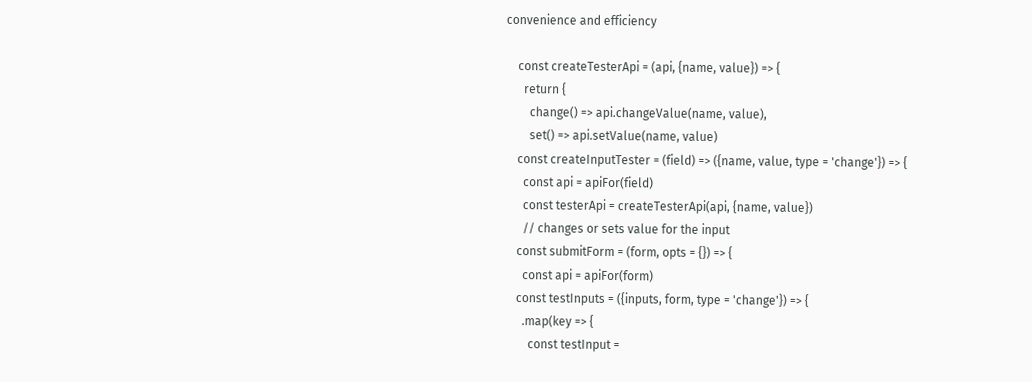convenience and efficiency

    const createTesterApi = (api, {name, value}) => {
      return {
        change() => api.changeValue(name, value),
        set() => api.setValue(name, value)
    const createInputTester = (field) => ({name, value, type = 'change'}) => {
      const api = apiFor(field)
      const testerApi = createTesterApi(api, {name, value})
      // changes or sets value for the input
    const submitForm = (form, opts = {}) => {
      const api = apiFor(form)
    const testInputs = ({inputs, form, type = 'change'}) => {
      .map(key => {
        const testInput =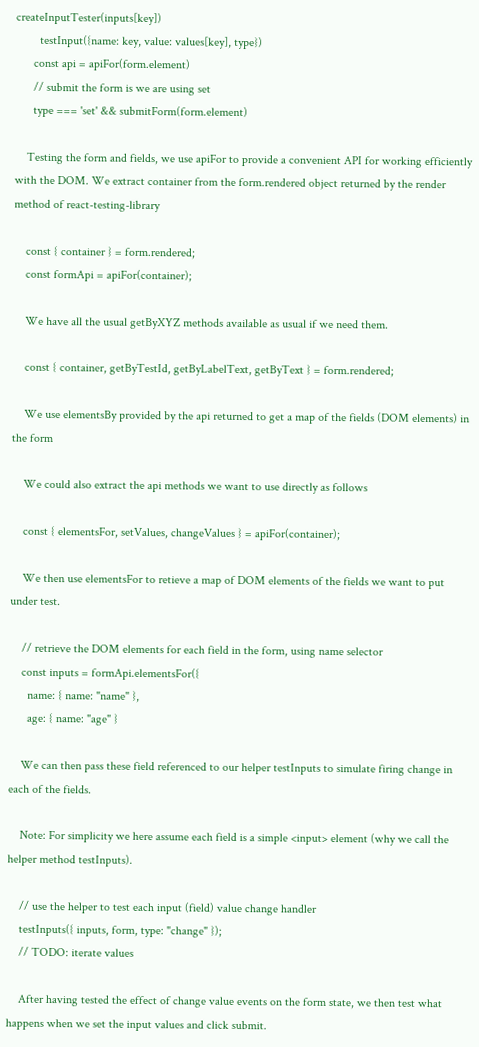createInputTester(inputs[key])
        testInput({name: key, value: values[key], type})
      const api = apiFor(form.element)
      // submit the form is we are using set
      type === 'set' && submitForm(form.element)

    Testing the form and fields, we use apiFor to provide a convenient API for working efficiently with the DOM. We extract container from the form.rendered object returned by the render method of react-testing-library

    const { container } = form.rendered;
    const formApi = apiFor(container);

    We have all the usual getByXYZ methods available as usual if we need them.

    const { container, getByTestId, getByLabelText, getByText } = form.rendered;

    We use elementsBy provided by the api returned to get a map of the fields (DOM elements) in the form

    We could also extract the api methods we want to use directly as follows

    const { elementsFor, setValues, changeValues } = apiFor(container);

    We then use elementsFor to retieve a map of DOM elements of the fields we want to put under test.

    // retrieve the DOM elements for each field in the form, using name selector
    const inputs = formApi.elementsFor({
      name: { name: "name" },
      age: { name: "age" }

    We can then pass these field referenced to our helper testInputs to simulate firing change in each of the fields.

    Note: For simplicity we here assume each field is a simple <input> element (why we call the helper method testInputs).

    // use the helper to test each input (field) value change handler
    testInputs({ inputs, form, type: "change" });
    // TODO: iterate values

    After having tested the effect of change value events on the form state, we then test what happens when we set the input values and click submit.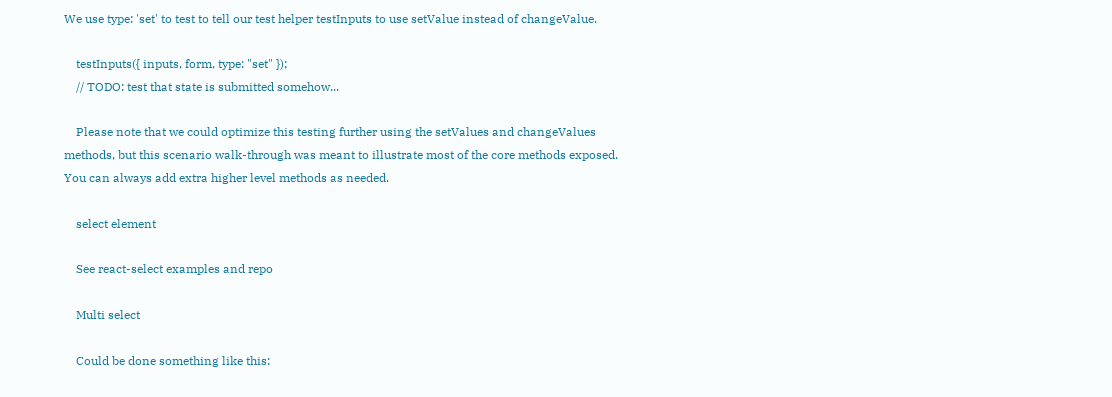We use type: 'set' to test to tell our test helper testInputs to use setValue instead of changeValue.

    testInputs({ inputs, form, type: "set" });
    // TODO: test that state is submitted somehow...

    Please note that we could optimize this testing further using the setValues and changeValues methods, but this scenario walk-through was meant to illustrate most of the core methods exposed. You can always add extra higher level methods as needed.

    select element

    See react-select examples and repo

    Multi select

    Could be done something like this: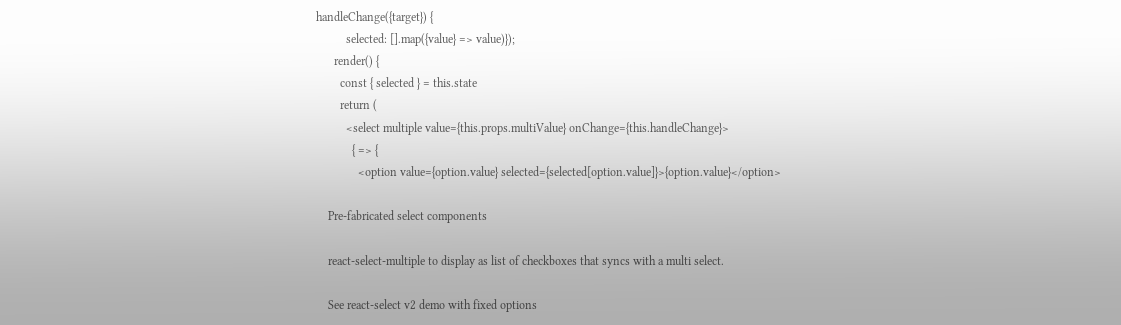handleChange({target}) {
          selected: [].map({value} => value)});
      render() {
        const { selected } = this.state
        return (
          <select multiple value={this.props.multiValue} onChange={this.handleChange}>
            { => {
              <option value={option.value} selected={selected[option.value]}>{option.value}</option>

    Pre-fabricated select components

    react-select-multiple to display as list of checkboxes that syncs with a multi select.

    See react-select v2 demo with fixed options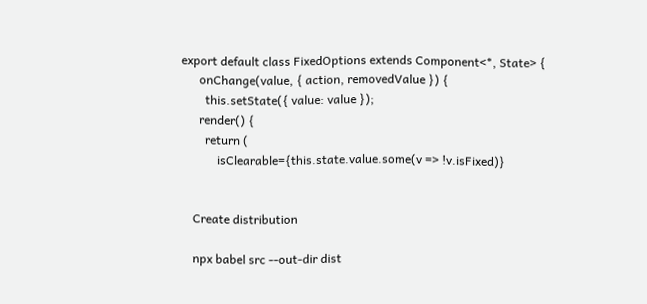export default class FixedOptions extends Component<*, State> {
      onChange(value, { action, removedValue }) {
        this.setState({ value: value });
      render() {
        return (
            isClearable={this.state.value.some(v => !v.isFixed)}


    Create distribution

    npx babel src --out-dir dist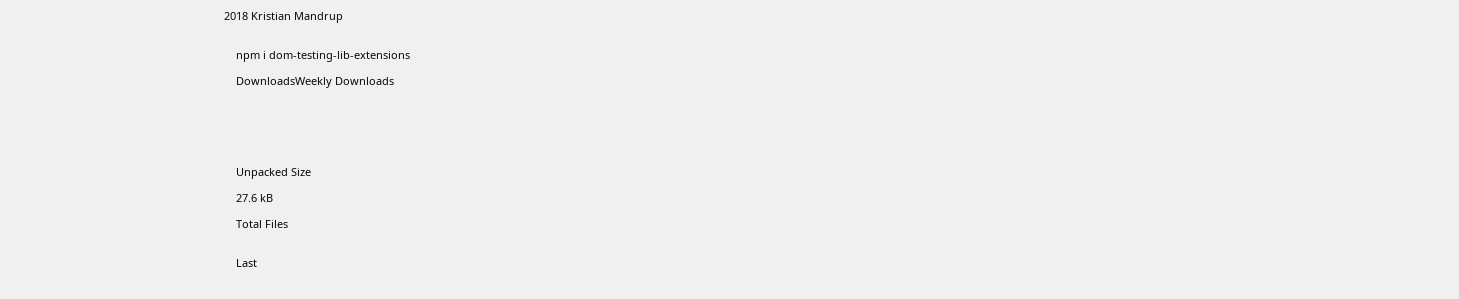2018 Kristian Mandrup


    npm i dom-testing-lib-extensions

    DownloadsWeekly Downloads






    Unpacked Size

    27.6 kB

    Total Files


    Last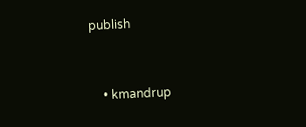publish


    • kmandrup